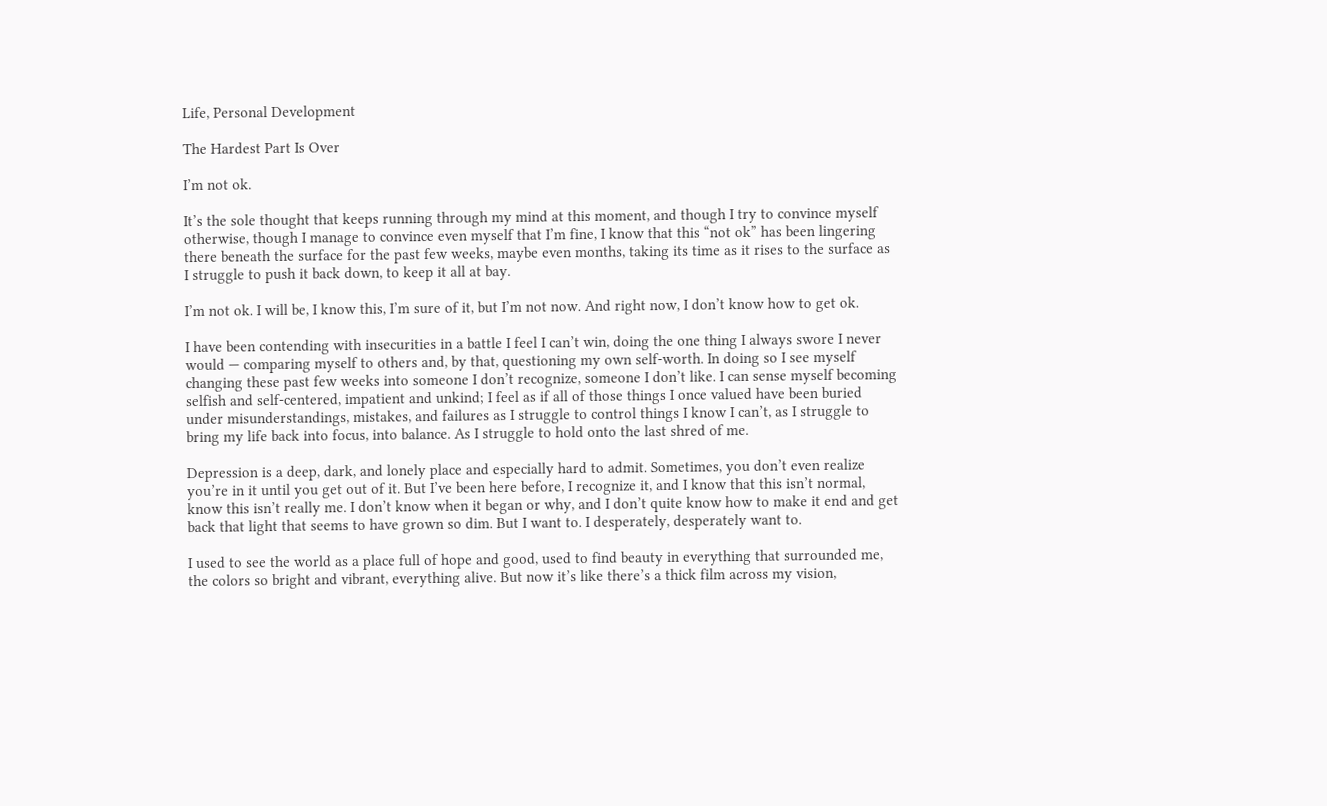Life, Personal Development

The Hardest Part Is Over

I’m not ok.

It’s the sole thought that keeps running through my mind at this moment, and though I try to convince myself otherwise, though I manage to convince even myself that I’m fine, I know that this “not ok” has been lingering there beneath the surface for the past few weeks, maybe even months, taking its time as it rises to the surface as I struggle to push it back down, to keep it all at bay.

I’m not ok. I will be, I know this, I’m sure of it, but I’m not now. And right now, I don’t know how to get ok.

I have been contending with insecurities in a battle I feel I can’t win, doing the one thing I always swore I never would — comparing myself to others and, by that, questioning my own self-worth. In doing so I see myself changing these past few weeks into someone I don’t recognize, someone I don’t like. I can sense myself becoming selfish and self-centered, impatient and unkind; I feel as if all of those things I once valued have been buried under misunderstandings, mistakes, and failures as I struggle to control things I know I can’t, as I struggle to bring my life back into focus, into balance. As I struggle to hold onto the last shred of me.

Depression is a deep, dark, and lonely place and especially hard to admit. Sometimes, you don’t even realize you’re in it until you get out of it. But I’ve been here before, I recognize it, and I know that this isn’t normal, know this isn’t really me. I don’t know when it began or why, and I don’t quite know how to make it end and get back that light that seems to have grown so dim. But I want to. I desperately, desperately want to.

I used to see the world as a place full of hope and good, used to find beauty in everything that surrounded me, the colors so bright and vibrant, everything alive. But now it’s like there’s a thick film across my vision,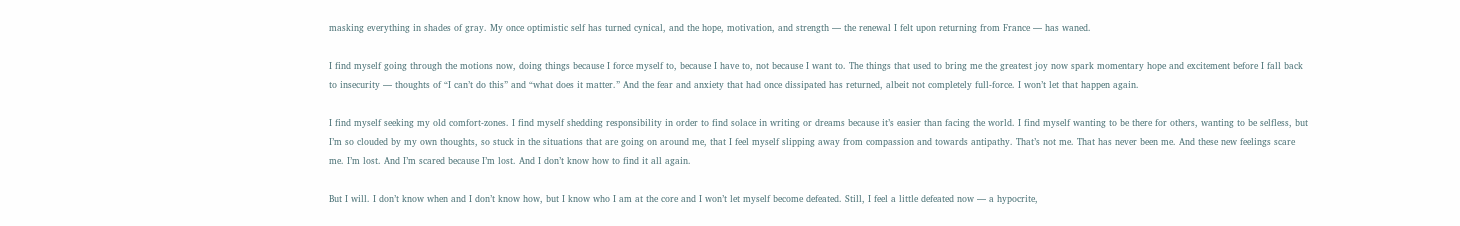masking everything in shades of gray. My once optimistic self has turned cynical, and the hope, motivation, and strength — the renewal I felt upon returning from France — has waned.

I find myself going through the motions now, doing things because I force myself to, because I have to, not because I want to. The things that used to bring me the greatest joy now spark momentary hope and excitement before I fall back to insecurity — thoughts of “I can’t do this” and “what does it matter.” And the fear and anxiety that had once dissipated has returned, albeit not completely full-force. I won’t let that happen again.

I find myself seeking my old comfort-zones. I find myself shedding responsibility in order to find solace in writing or dreams because it’s easier than facing the world. I find myself wanting to be there for others, wanting to be selfless, but I’m so clouded by my own thoughts, so stuck in the situations that are going on around me, that I feel myself slipping away from compassion and towards antipathy. That’s not me. That has never been me. And these new feelings scare me. I’m lost. And I’m scared because I’m lost. And I don’t know how to find it all again.

But I will. I don’t know when and I don’t know how, but I know who I am at the core and I won’t let myself become defeated. Still, I feel a little defeated now — a hypocrite,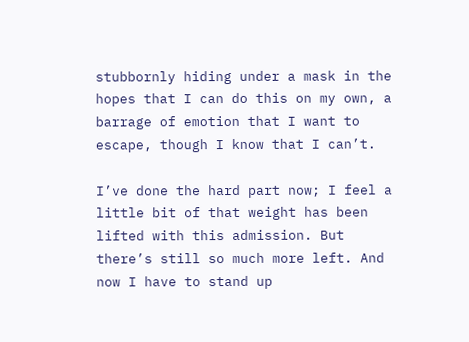stubbornly hiding under a mask in the hopes that I can do this on my own, a barrage of emotion that I want to escape, though I know that I can’t.

I’ve done the hard part now; I feel a little bit of that weight has been lifted with this admission. But there’s still so much more left. And now I have to stand up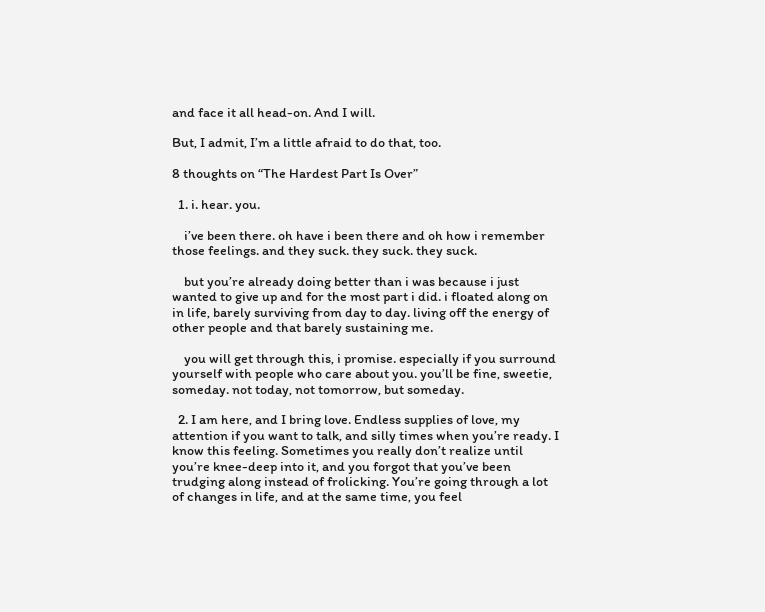and face it all head-on. And I will.

But, I admit, I’m a little afraid to do that, too.

8 thoughts on “The Hardest Part Is Over”

  1. i. hear. you.

    i’ve been there. oh have i been there and oh how i remember those feelings. and they suck. they suck. they suck.

    but you’re already doing better than i was because i just wanted to give up and for the most part i did. i floated along on in life, barely surviving from day to day. living off the energy of other people and that barely sustaining me.

    you will get through this, i promise. especially if you surround yourself with people who care about you. you’ll be fine, sweetie, someday. not today, not tomorrow, but someday.

  2. I am here, and I bring love. Endless supplies of love, my attention if you want to talk, and silly times when you’re ready. I know this feeling. Sometimes you really don’t realize until you’re knee-deep into it, and you forgot that you’ve been trudging along instead of frolicking. You’re going through a lot of changes in life, and at the same time, you feel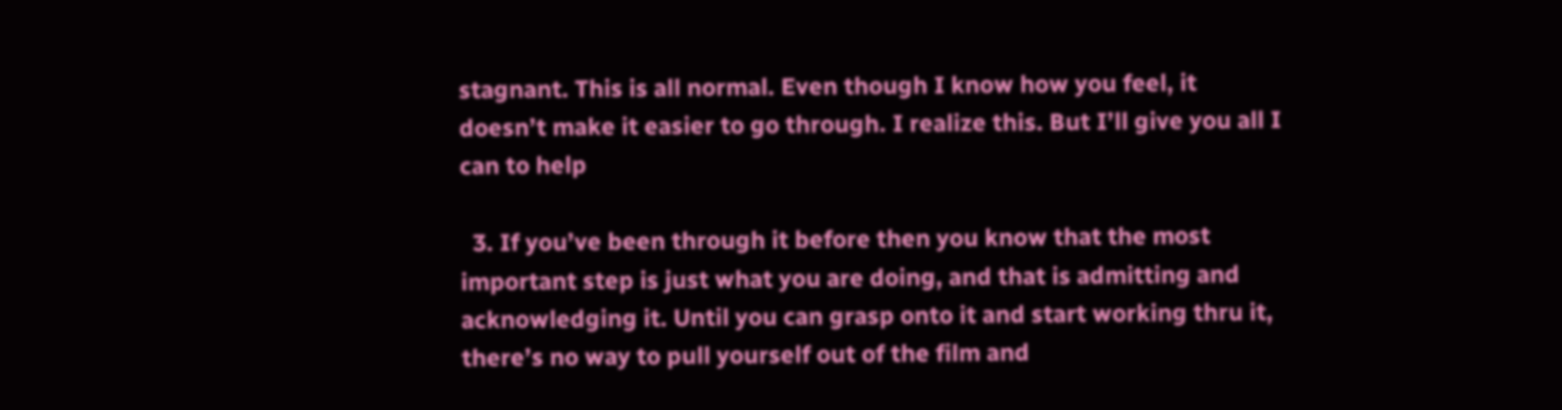stagnant. This is all normal. Even though I know how you feel, it doesn’t make it easier to go through. I realize this. But I’ll give you all I can to help

  3. If you’ve been through it before then you know that the most important step is just what you are doing, and that is admitting and acknowledging it. Until you can grasp onto it and start working thru it, there’s no way to pull yourself out of the film and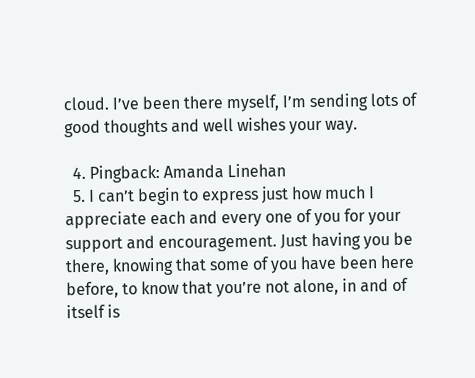cloud. I’ve been there myself, I’m sending lots of good thoughts and well wishes your way.

  4. Pingback: Amanda Linehan
  5. I can’t begin to express just how much I appreciate each and every one of you for your support and encouragement. Just having you be there, knowing that some of you have been here before, to know that you’re not alone, in and of itself is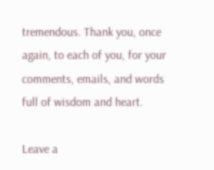tremendous. Thank you, once again, to each of you, for your comments, emails, and words full of wisdom and heart.

Leave a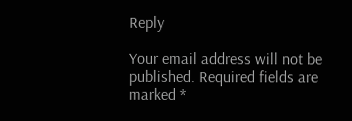Reply

Your email address will not be published. Required fields are marked *